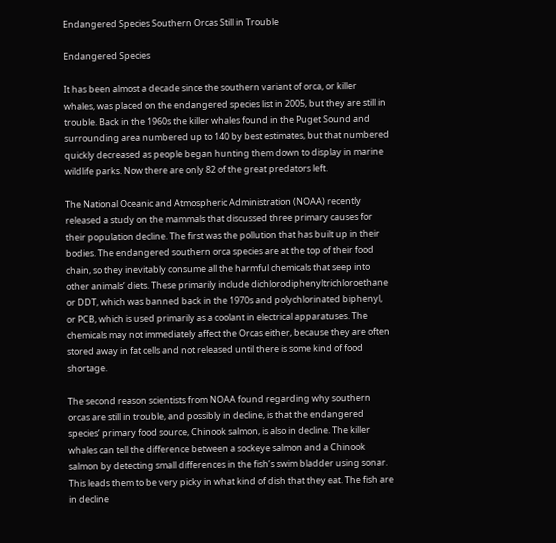Endangered Species Southern Orcas Still in Trouble

Endangered Species

It has been almost a decade since the southern variant of orca, or killer whales, was placed on the endangered species list in 2005, but they are still in trouble. Back in the 1960s the killer whales found in the Puget Sound and surrounding area numbered up to 140 by best estimates, but that numbered quickly decreased as people began hunting them down to display in marine wildlife parks. Now there are only 82 of the great predators left.

The National Oceanic and Atmospheric Administration (NOAA) recently released a study on the mammals that discussed three primary causes for their population decline. The first was the pollution that has built up in their bodies. The endangered southern orca species are at the top of their food chain, so they inevitably consume all the harmful chemicals that seep into other animals’ diets. These primarily include dichlorodiphenyltrichloroethane or DDT, which was banned back in the 1970s and polychlorinated biphenyl, or PCB, which is used primarily as a coolant in electrical apparatuses. The chemicals may not immediately affect the Orcas either, because they are often stored away in fat cells and not released until there is some kind of food shortage.

The second reason scientists from NOAA found regarding why southern orcas are still in trouble, and possibly in decline, is that the endangered species’ primary food source, Chinook salmon, is also in decline. The killer whales can tell the difference between a sockeye salmon and a Chinook salmon by detecting small differences in the fish’s swim bladder using sonar. This leads them to be very picky in what kind of dish that they eat. The fish are in decline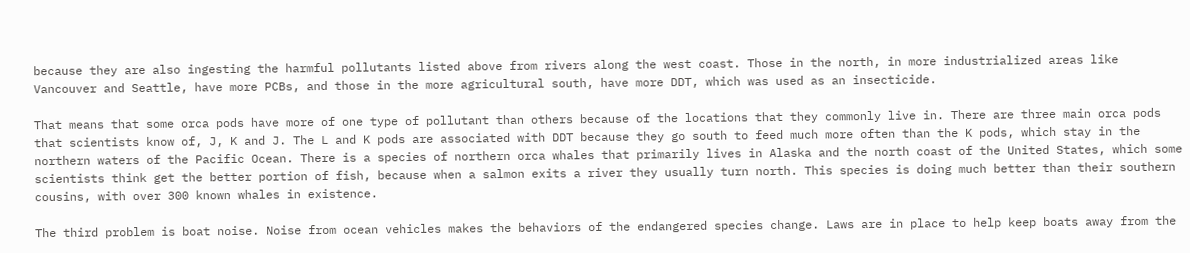because they are also ingesting the harmful pollutants listed above from rivers along the west coast. Those in the north, in more industrialized areas like Vancouver and Seattle, have more PCBs, and those in the more agricultural south, have more DDT, which was used as an insecticide.

That means that some orca pods have more of one type of pollutant than others because of the locations that they commonly live in. There are three main orca pods that scientists know of, J, K and J. The L and K pods are associated with DDT because they go south to feed much more often than the K pods, which stay in the northern waters of the Pacific Ocean. There is a species of northern orca whales that primarily lives in Alaska and the north coast of the United States, which some scientists think get the better portion of fish, because when a salmon exits a river they usually turn north. This species is doing much better than their southern cousins, with over 300 known whales in existence.

The third problem is boat noise. Noise from ocean vehicles makes the behaviors of the endangered species change. Laws are in place to help keep boats away from the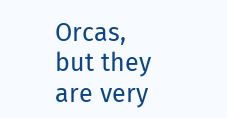Orcas, but they are very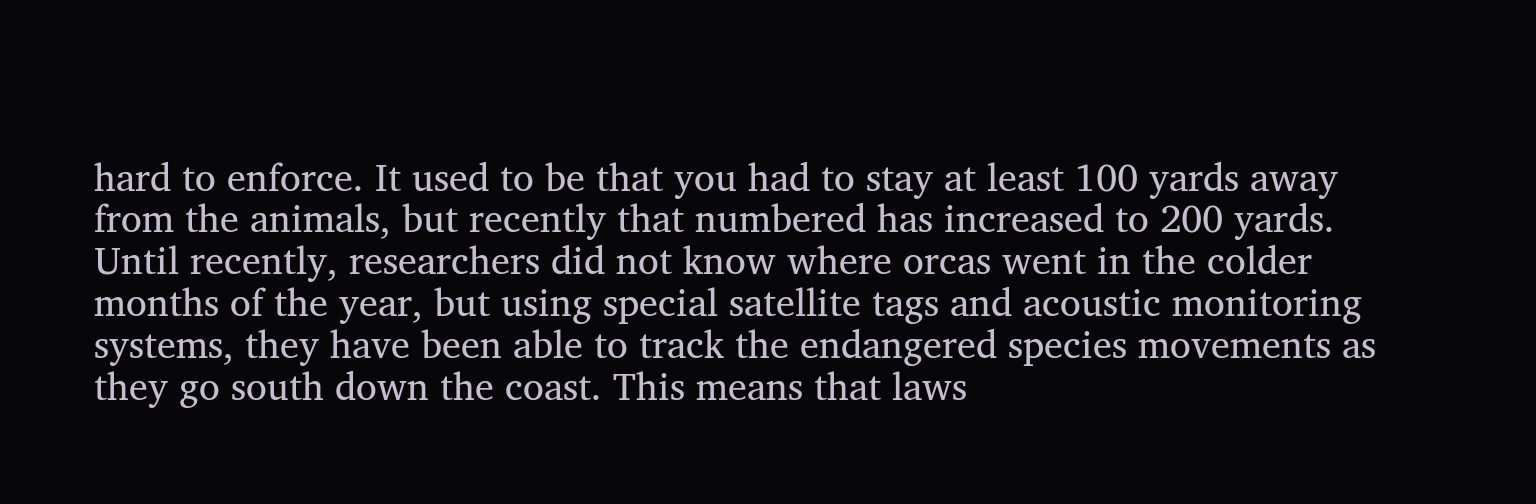hard to enforce. It used to be that you had to stay at least 100 yards away from the animals, but recently that numbered has increased to 200 yards. Until recently, researchers did not know where orcas went in the colder months of the year, but using special satellite tags and acoustic monitoring systems, they have been able to track the endangered species movements as they go south down the coast. This means that laws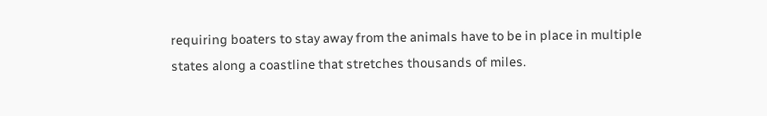requiring boaters to stay away from the animals have to be in place in multiple states along a coastline that stretches thousands of miles.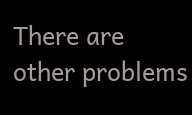There are other problems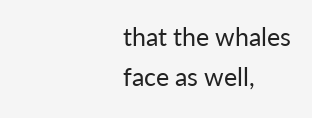that the whales face as well,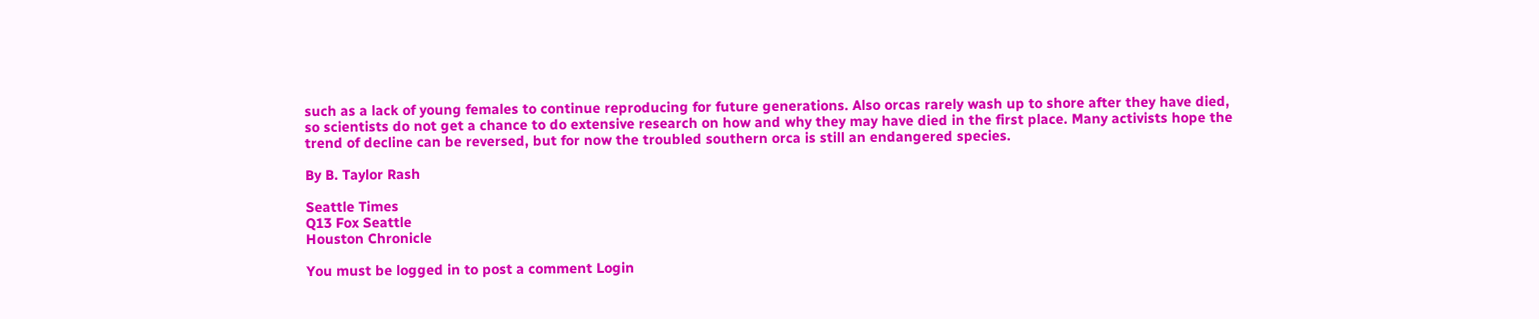such as a lack of young females to continue reproducing for future generations. Also orcas rarely wash up to shore after they have died, so scientists do not get a chance to do extensive research on how and why they may have died in the first place. Many activists hope the trend of decline can be reversed, but for now the troubled southern orca is still an endangered species.

By B. Taylor Rash

Seattle Times
Q13 Fox Seattle
Houston Chronicle

You must be logged in to post a comment Login